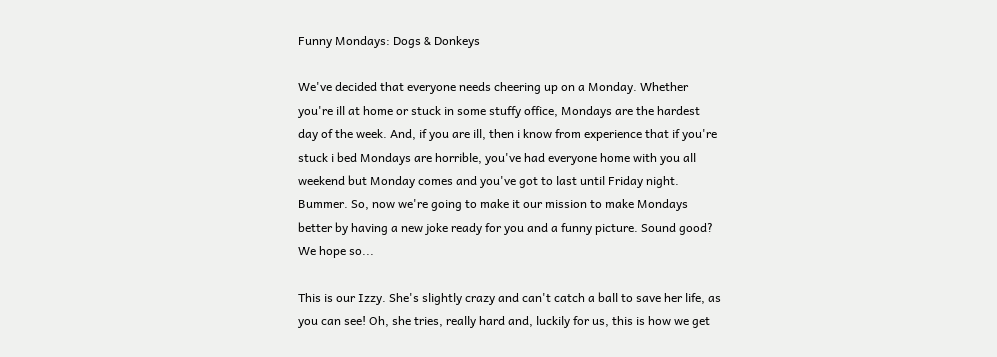Funny Mondays: Dogs & Donkeys

We've decided that everyone needs cheering up on a Monday. Whether you're ill at home or stuck in some stuffy office, Mondays are the hardest day of the week. And, if you are ill, then i know from experience that if you're stuck i bed Mondays are horrible, you've had everyone home with you all weekend but Monday comes and you've got to last until Friday night. Bummer. So, now we're going to make it our mission to make Mondays better by having a new joke ready for you and a funny picture. Sound good? We hope so...

This is our Izzy. She's slightly crazy and can't catch a ball to save her life, as you can see! Oh, she tries, really hard and, luckily for us, this is how we get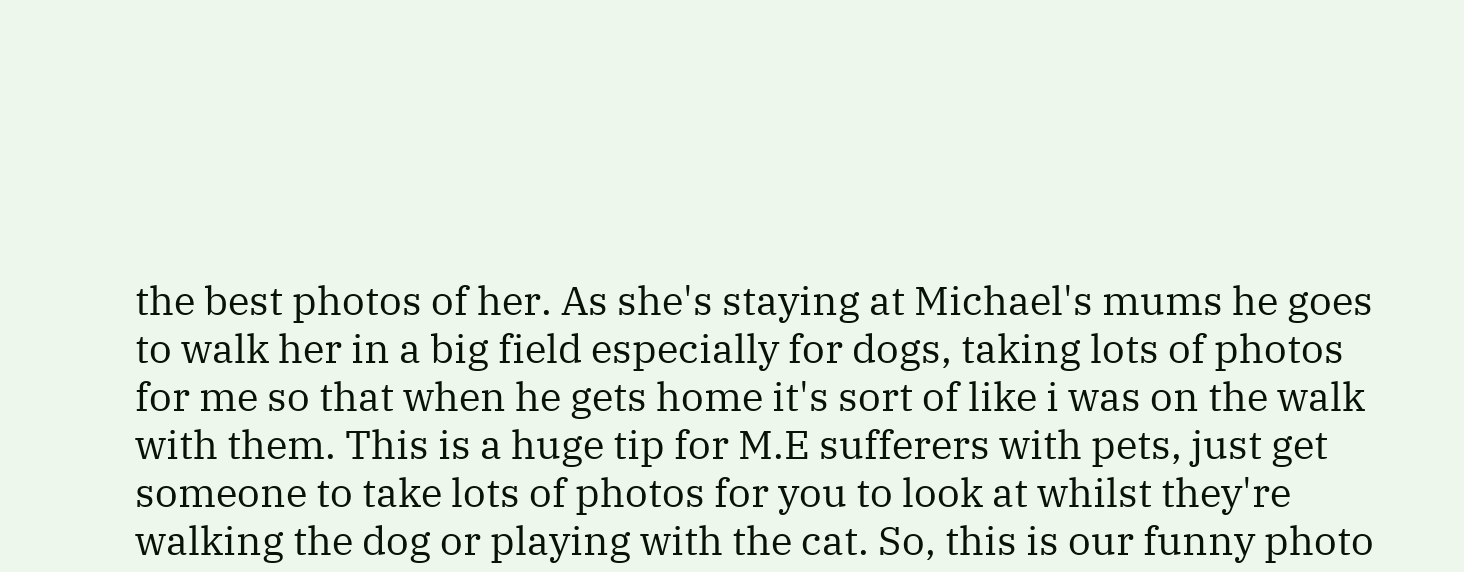the best photos of her. As she's staying at Michael's mums he goes to walk her in a big field especially for dogs, taking lots of photos for me so that when he gets home it's sort of like i was on the walk with them. This is a huge tip for M.E sufferers with pets, just get someone to take lots of photos for you to look at whilst they're walking the dog or playing with the cat. So, this is our funny photo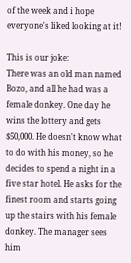of the week and i hope everyone's liked looking at it!

This is our joke:
There was an old man named Bozo, and all he had was a female donkey. One day he wins the lottery and gets $50,000. He doesn't know what to do with his money, so he decides to spend a night in a five star hotel. He asks for the finest room and starts going up the stairs with his female donkey. The manager sees him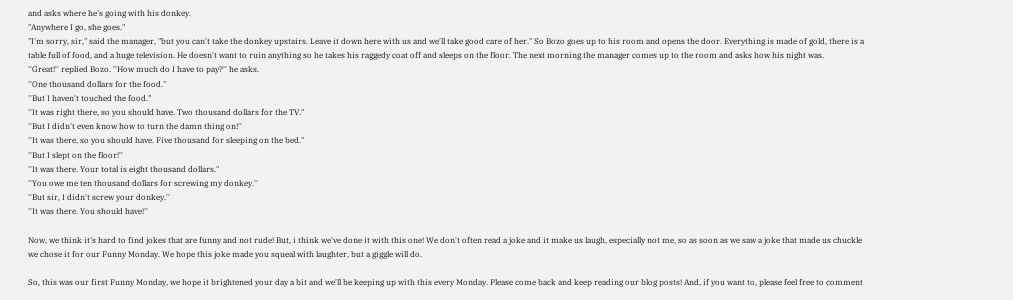and asks where he's going with his donkey.
"Anywhere I go, she goes."
"I'm sorry, sir," said the manager, "but you can't take the donkey upstairs. Leave it down here with us and we'll take good care of her." So Bozo goes up to his room and opens the door. Everything is made of gold, there is a table full of food, and a huge television. He doesn't want to ruin anything so he takes his raggedy coat off and sleeps on the floor. The next morning the manager comes up to the room and asks how his night was.
''Great!'' replied Bozo. ''How much do I have to pay?'' he asks.
''One thousand dollars for the food.''
''But I haven't touched the food."
''It was right there, so you should have. Two thousand dollars for the TV."
''But I didn't even know how to turn the damn thing on!''
''It was there, so you should have. Five thousand for sleeping on the bed."
''But I slept on the floor!''
''It was there. Your total is eight thousand dollars."
''You owe me ten thousand dollars for screwing my donkey.''
''But sir, I didn't screw your donkey.''
''It was there. You should have!''

Now, we think it's hard to find jokes that are funny and not rude! But, i think we've done it with this one! We don't often read a joke and it make us laugh, especially not me, so as soon as we saw a joke that made us chuckle we chose it for our Funny Monday. We hope this joke made you squeal with laughter, but a giggle will do.

So, this was our first Funny Monday, we hope it brightened your day a bit and we'll be keeping up with this every Monday. Please come back and keep reading our blog posts! And, if you want to, please feel free to comment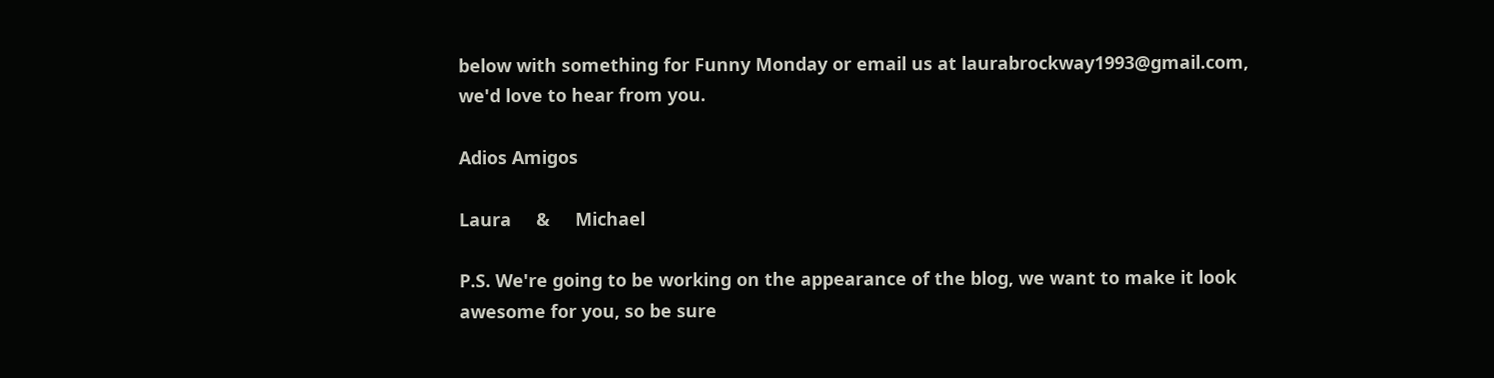below with something for Funny Monday or email us at laurabrockway1993@gmail.com, we'd love to hear from you.

Adios Amigos

Laura     &     Michael

P.S. We're going to be working on the appearance of the blog, we want to make it look awesome for you, so be sure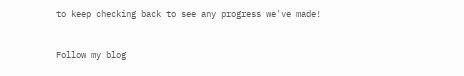to keep checking back to see any progress we've made!


Follow my blog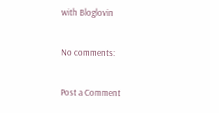with Bloglovin

No comments:

Post a Comment